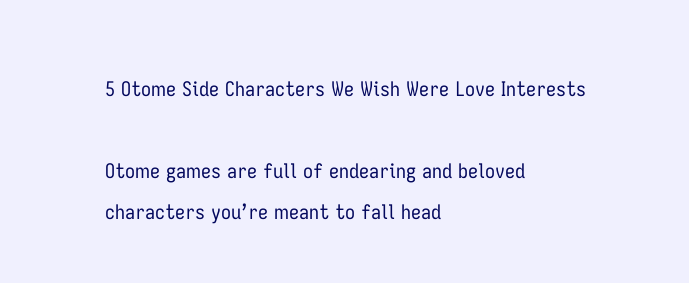5 Otome Side Characters We Wish Were Love Interests

Otome games are full of endearing and beloved characters you’re meant to fall head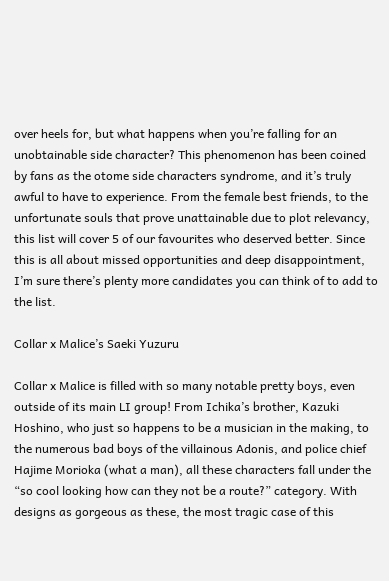over heels for, but what happens when you’re falling for an unobtainable side character? This phenomenon has been coined by fans as the otome side characters syndrome, and it’s truly awful to have to experience. From the female best friends, to the unfortunate souls that prove unattainable due to plot relevancy, this list will cover 5 of our favourites who deserved better. Since this is all about missed opportunities and deep disappointment, I’m sure there’s plenty more candidates you can think of to add to the list.

Collar x Malice’s Saeki Yuzuru

Collar x Malice is filled with so many notable pretty boys, even outside of its main LI group! From Ichika’s brother, Kazuki Hoshino, who just so happens to be a musician in the making, to the numerous bad boys of the villainous Adonis, and police chief Hajime Morioka (what a man), all these characters fall under the “so cool looking how can they not be a route?” category. With designs as gorgeous as these, the most tragic case of this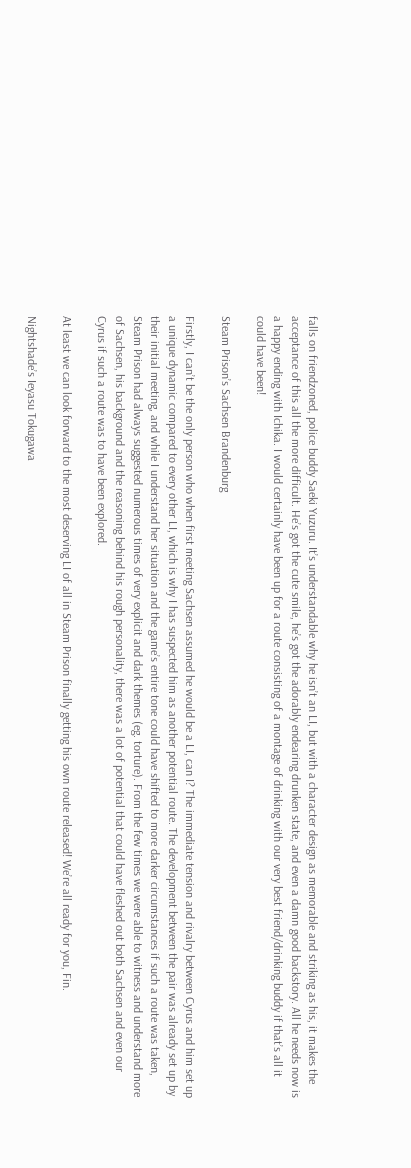falls on friendzoned, police buddy Saeki Yuzuru. It’s understandable why he isn’t an LI, but with a character design as memorable and striking as his, it makes the acceptance of this all the more difficult. He’s got the cute smile, he’s got the adorably endearing drunken state, and even a damn good backstory. All he needs now is a happy ending with Ichika. I would certainly have been up for a route consisting of a montage of drinking with our very best friend/drinking buddy if that’s all it could have been!

Steam Prison’s Sachsen Brandenburg

Firstly, I can’t be the only person who when first meeting Sachsen assumed he would be a LI, can I? The immediate tension and rivalry between Cyrus and him set up a unique dynamic compared to every other LI, which is why I has suspected him as another potential route. The development between the pair was already set up by their initial meeting, and while I understand her situation and the game’s entire tone could have shifted to more darker circumstances if such a route was taken, Steam Prison had always suggested numerous times of very explicit and dark themes (eg. torture). From the few times we were able to witness and understand more of Sachsen, his background and the reasoning behind his rough personality, there was a lot of potential that could have fleshed out both Sachsen and even our Cyrus if such a route was to have been explored.

At least we can look forward to the most deserving LI of all in Steam Prison finally getting his own route released! We’re all ready for you, Fin.

Nightshade’s Ieyasu Tokugawa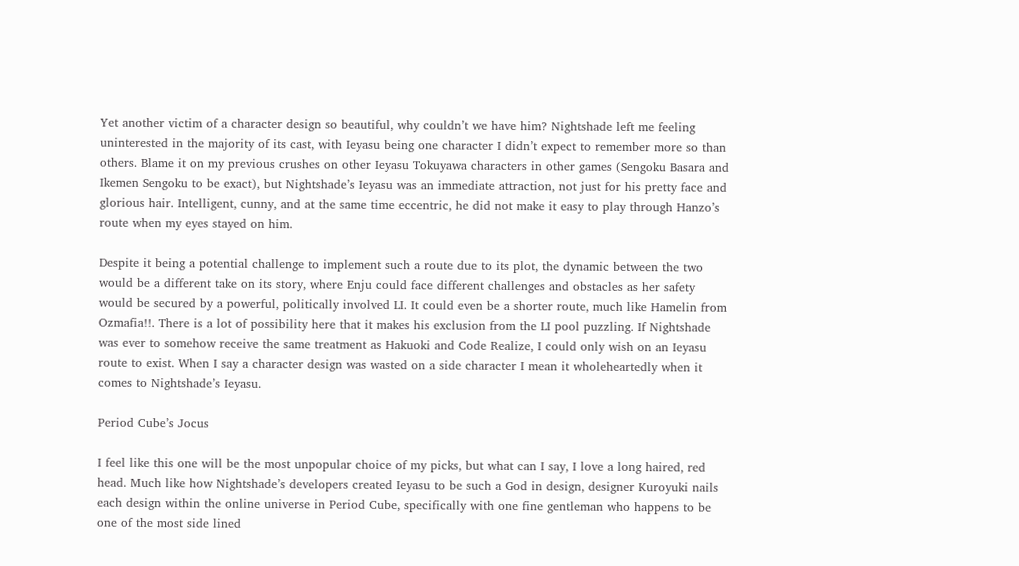Yet another victim of a character design so beautiful, why couldn’t we have him? Nightshade left me feeling uninterested in the majority of its cast, with Ieyasu being one character I didn’t expect to remember more so than others. Blame it on my previous crushes on other Ieyasu Tokuyawa characters in other games (Sengoku Basara and Ikemen Sengoku to be exact), but Nightshade’s Ieyasu was an immediate attraction, not just for his pretty face and glorious hair. Intelligent, cunny, and at the same time eccentric, he did not make it easy to play through Hanzo’s route when my eyes stayed on him.

Despite it being a potential challenge to implement such a route due to its plot, the dynamic between the two would be a different take on its story, where Enju could face different challenges and obstacles as her safety would be secured by a powerful, politically involved LI. It could even be a shorter route, much like Hamelin from Ozmafia!!. There is a lot of possibility here that it makes his exclusion from the LI pool puzzling. If Nightshade was ever to somehow receive the same treatment as Hakuoki and Code Realize, I could only wish on an Ieyasu route to exist. When I say a character design was wasted on a side character I mean it wholeheartedly when it comes to Nightshade’s Ieyasu.

Period Cube’s Jocus

I feel like this one will be the most unpopular choice of my picks, but what can I say, I love a long haired, red head. Much like how Nightshade’s developers created Ieyasu to be such a God in design, designer Kuroyuki nails each design within the online universe in Period Cube, specifically with one fine gentleman who happens to be one of the most side lined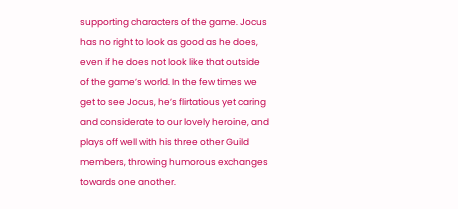supporting characters of the game. Jocus has no right to look as good as he does, even if he does not look like that outside of the game’s world. In the few times we get to see Jocus, he’s flirtatious yet caring and considerate to our lovely heroine, and plays off well with his three other Guild members, throwing humorous exchanges towards one another.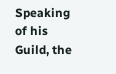Speaking of his Guild, the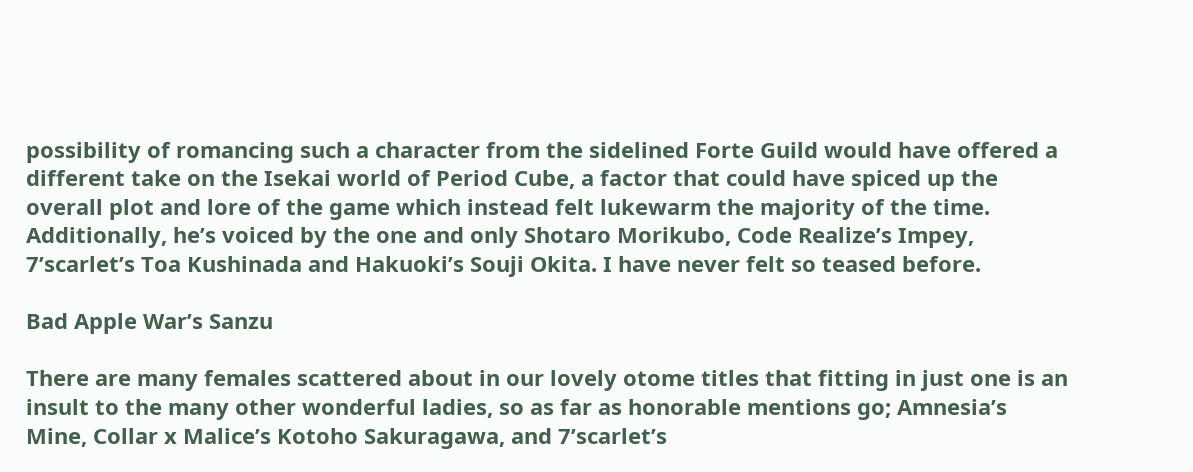possibility of romancing such a character from the sidelined Forte Guild would have offered a different take on the Isekai world of Period Cube, a factor that could have spiced up the overall plot and lore of the game which instead felt lukewarm the majority of the time. Additionally, he’s voiced by the one and only Shotaro Morikubo, Code Realize’s Impey, 7’scarlet’s Toa Kushinada and Hakuoki’s Souji Okita. I have never felt so teased before.

Bad Apple War’s Sanzu

There are many females scattered about in our lovely otome titles that fitting in just one is an insult to the many other wonderful ladies, so as far as honorable mentions go; Amnesia’s Mine, Collar x Malice’s Kotoho Sakuragawa, and 7’scarlet’s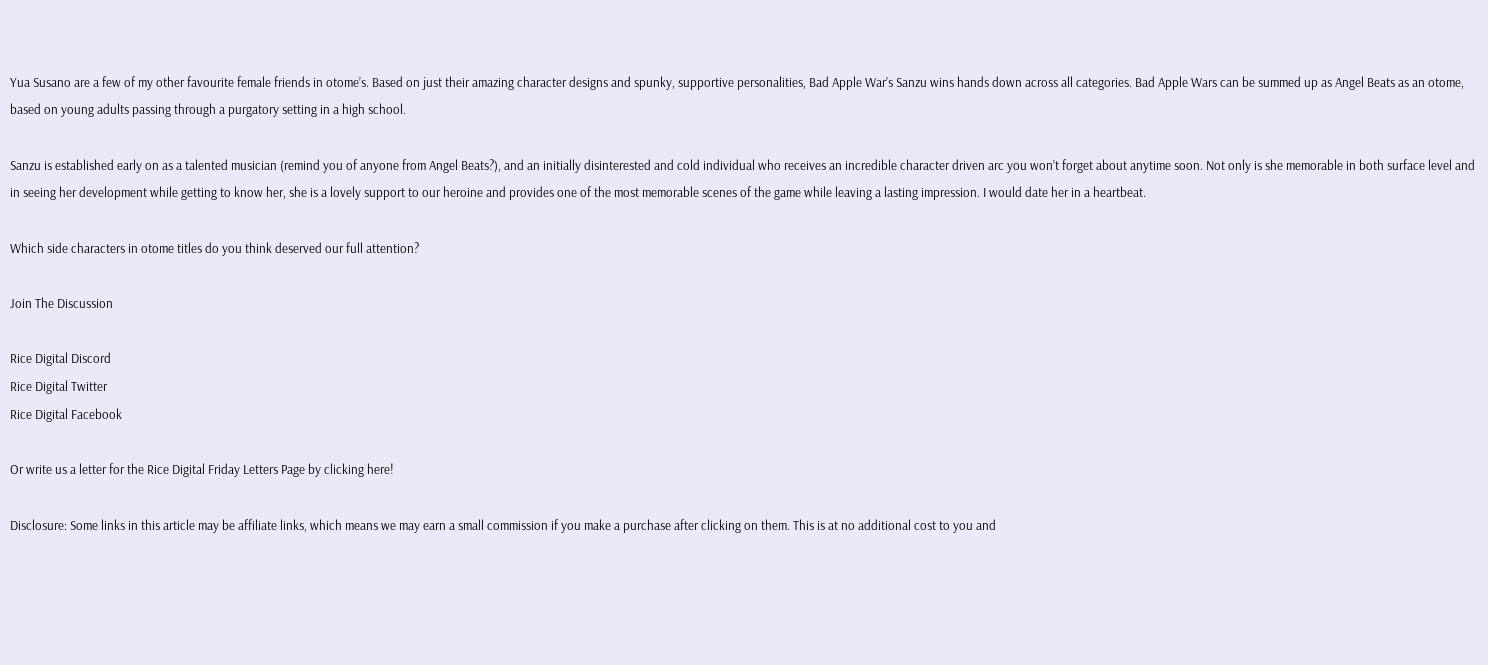Yua Susano are a few of my other favourite female friends in otome’s. Based on just their amazing character designs and spunky, supportive personalities, Bad Apple War’s Sanzu wins hands down across all categories. Bad Apple Wars can be summed up as Angel Beats as an otome, based on young adults passing through a purgatory setting in a high school.

Sanzu is established early on as a talented musician (remind you of anyone from Angel Beats?), and an initially disinterested and cold individual who receives an incredible character driven arc you won’t forget about anytime soon. Not only is she memorable in both surface level and in seeing her development while getting to know her, she is a lovely support to our heroine and provides one of the most memorable scenes of the game while leaving a lasting impression. I would date her in a heartbeat.

Which side characters in otome titles do you think deserved our full attention?

Join The Discussion

Rice Digital Discord
Rice Digital Twitter
Rice Digital Facebook

Or write us a letter for the Rice Digital Friday Letters Page by clicking here!

Disclosure: Some links in this article may be affiliate links, which means we may earn a small commission if you make a purchase after clicking on them. This is at no additional cost to you and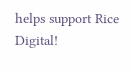helps support Rice Digital!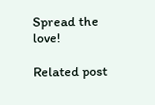Spread the love!

Related post